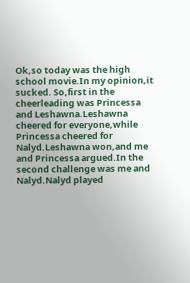Ok,so today was the high school movie.In my opinion,it sucked. So,first in the cheerleading was Princessa and Leshawna.Leshawna cheered for everyone,while Princessa cheered for Nalyd.Leshawna won,and me and Princessa argued.In the second challenge was me and Nalyd.Nalyd played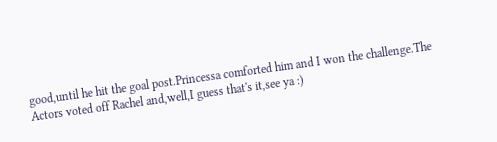good,until he hit the goal post.Princessa comforted him and I won the challenge.The Actors voted off Rachel and,well,I guess that's it,see ya :)